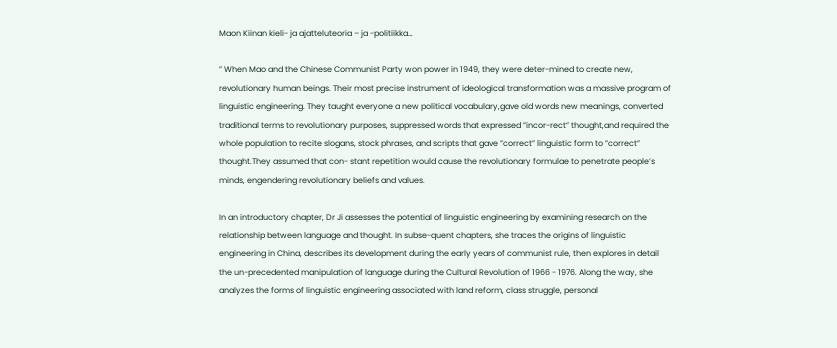Maon Kiinan kieli- ja ajatteluteoria – ja -politiikka…

” When Mao and the Chinese Communist Party won power in 1949, they were deter-mined to create new, revolutionary human beings. Their most precise instrument of ideological transformation was a massive program of linguistic engineering. They taught everyone a new political vocabulary,gave old words new meanings, converted traditional terms to revolutionary purposes, suppressed words that expressed ”incor-rect” thought,and required the whole population to recite slogans, stock phrases, and scripts that gave ”correct” linguistic form to ”correct” thought.They assumed that con- stant repetition would cause the revolutionary formulae to penetrate people’s minds, engendering revolutionary beliefs and values.

In an introductory chapter, Dr Ji assesses the potential of linguistic engineering by examining research on the relationship between language and thought. In subse-quent chapters, she traces the origins of linguistic engineering in China, describes its development during the early years of communist rule, then explores in detail the un-precedented manipulation of language during the Cultural Revolution of 1966 - 1976. Along the way, she analyzes the forms of linguistic engineering associated with land reform, class struggle, personal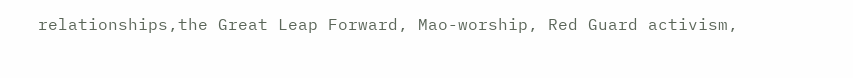relationships,the Great Leap Forward, Mao-worship, Red Guard activism,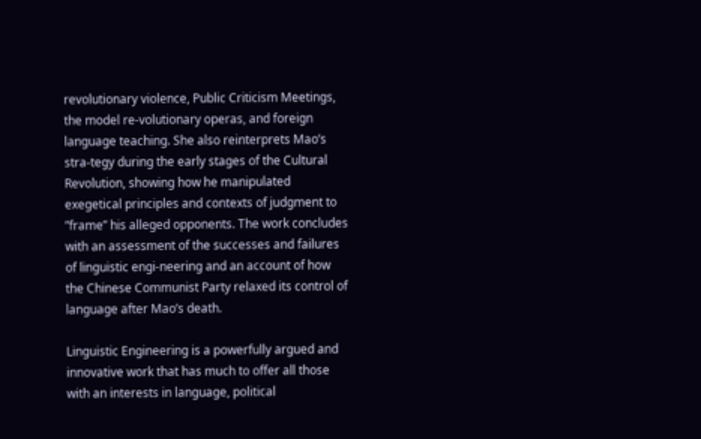revolutionary violence, Public Criticism Meetings, the model re-volutionary operas, and foreign language teaching. She also reinterprets Mao’s stra-tegy during the early stages of the Cultural Revolution, showing how he manipulated exegetical principles and contexts of judgment to ”frame” his alleged opponents. The work concludes with an assessment of the successes and failures of linguistic engi-neering and an account of how the Chinese Communist Party relaxed its control of language after Mao’s death.

Linguistic Engineering is a powerfully argued and innovative work that has much to offer all those with an interests in language, political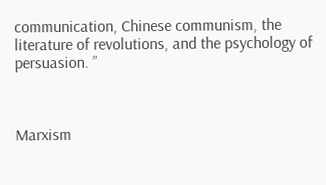communication, Chinese communism, the literature of revolutions, and the psychology of persuasion. ”



Marxism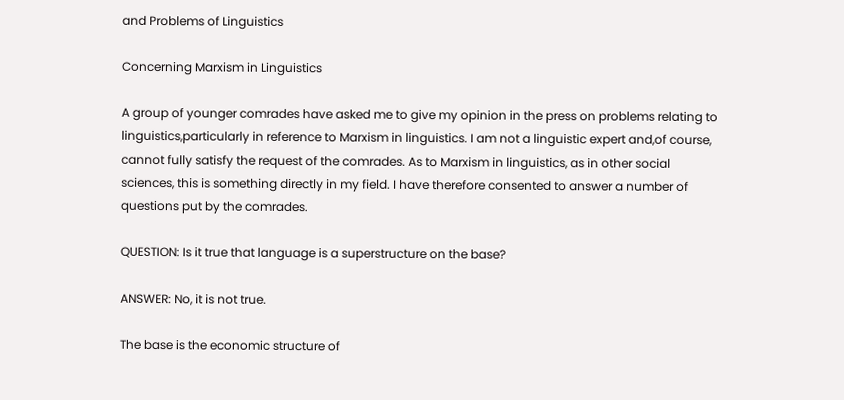and Problems of Linguistics

Concerning Marxism in Linguistics

A group of younger comrades have asked me to give my opinion in the press on problems relating to linguistics,particularly in reference to Marxism in linguistics. I am not a linguistic expert and,of course, cannot fully satisfy the request of the comrades. As to Marxism in linguistics, as in other social sciences, this is something directly in my field. I have therefore consented to answer a number of questions put by the comrades.

QUESTION: Is it true that language is a superstructure on the base?

ANSWER: No, it is not true.

The base is the economic structure of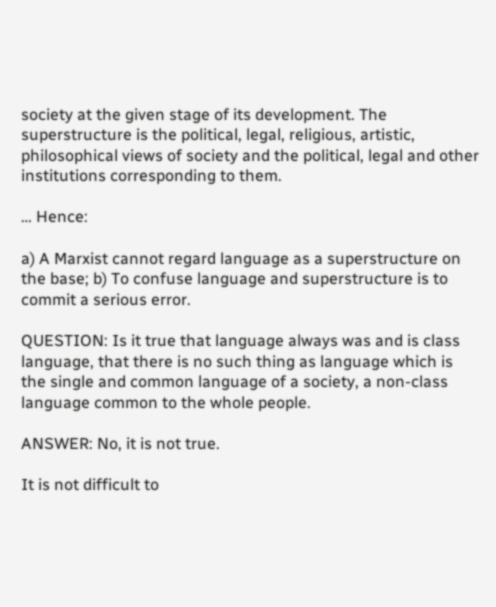society at the given stage of its development. The superstructure is the political, legal, religious, artistic, philosophical views of society and the political, legal and other institutions corresponding to them.

… Hence:

a) A Marxist cannot regard language as a superstructure on the base; b) To confuse language and superstructure is to commit a serious error.

QUESTION: Is it true that language always was and is class language, that there is no such thing as language which is the single and common language of a society, a non-class language common to the whole people.

ANSWER: No, it is not true.

It is not difficult to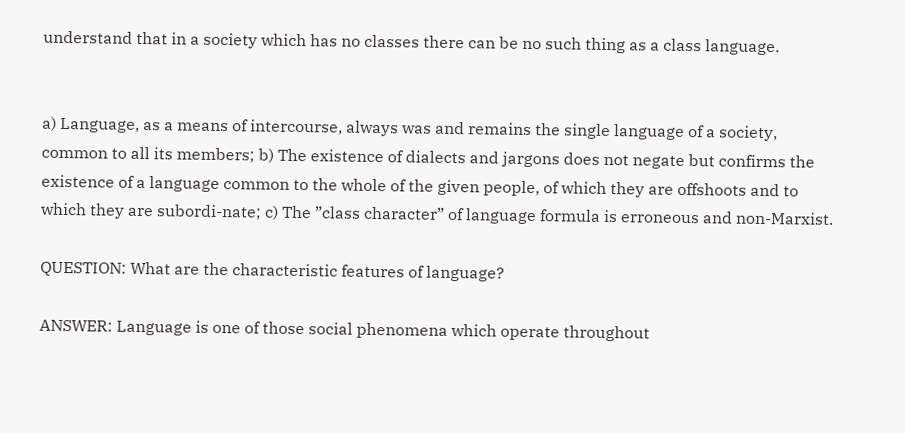understand that in a society which has no classes there can be no such thing as a class language.


a) Language, as a means of intercourse, always was and remains the single language of a society, common to all its members; b) The existence of dialects and jargons does not negate but confirms the existence of a language common to the whole of the given people, of which they are offshoots and to which they are subordi-nate; c) The ”class character” of language formula is erroneous and non-Marxist.

QUESTION: What are the characteristic features of language?

ANSWER: Language is one of those social phenomena which operate throughout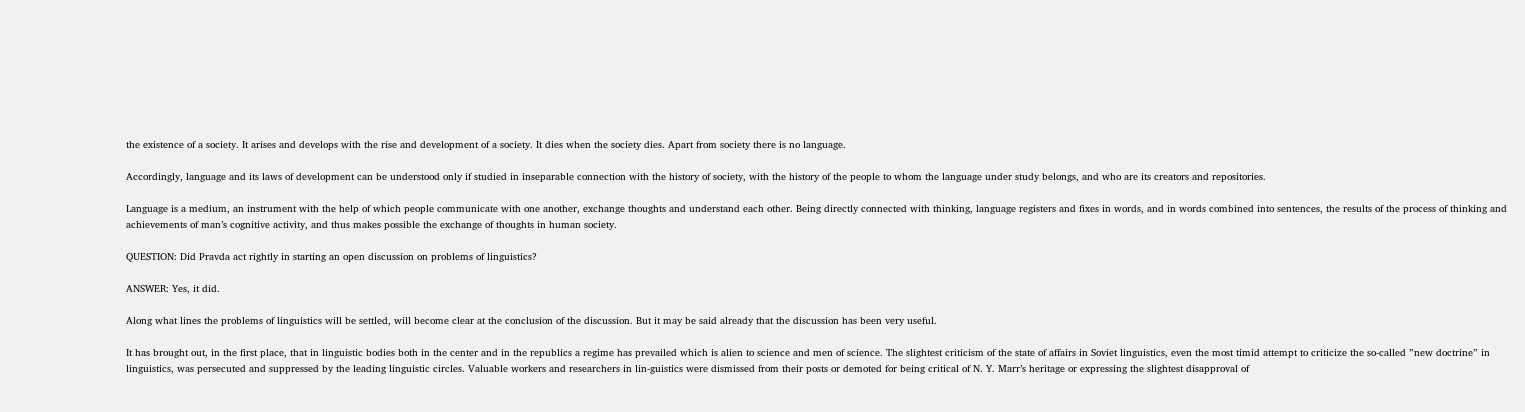the existence of a society. It arises and develops with the rise and development of a society. It dies when the society dies. Apart from society there is no language.

Accordingly, language and its laws of development can be understood only if studied in inseparable connection with the history of society, with the history of the people to whom the language under study belongs, and who are its creators and repositories.

Language is a medium, an instrument with the help of which people communicate with one another, exchange thoughts and understand each other. Being directly connected with thinking, language registers and fixes in words, and in words combined into sentences, the results of the process of thinking and achievements of man’s cognitive activity, and thus makes possible the exchange of thoughts in human society.

QUESTION: Did Pravda act rightly in starting an open discussion on problems of linguistics?

ANSWER: Yes, it did.

Along what lines the problems of linguistics will be settled, will become clear at the conclusion of the discussion. But it may be said already that the discussion has been very useful.

It has brought out, in the first place, that in linguistic bodies both in the center and in the republics a regime has prevailed which is alien to science and men of science. The slightest criticism of the state of affairs in Soviet linguistics, even the most timid attempt to criticize the so-called ”new doctrine” in linguistics, was persecuted and suppressed by the leading linguistic circles. Valuable workers and researchers in lin-guistics were dismissed from their posts or demoted for being critical of N. Y. Marr’s heritage or expressing the slightest disapproval of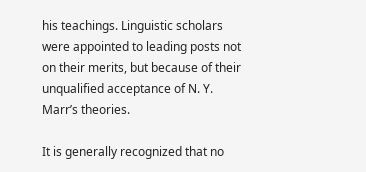his teachings. Linguistic scholars were appointed to leading posts not on their merits, but because of their unqualified acceptance of N. Y. Marr’s theories.

It is generally recognized that no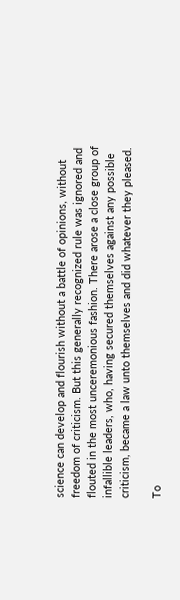science can develop and flourish without a battle of opinions, without freedom of criticism. But this generally recognized rule was ignored and flouted in the most unceremonious fashion. There arose a close group of infallible leaders, who, having secured themselves against any possible criticism, became a law unto themselves and did whatever they pleased.

To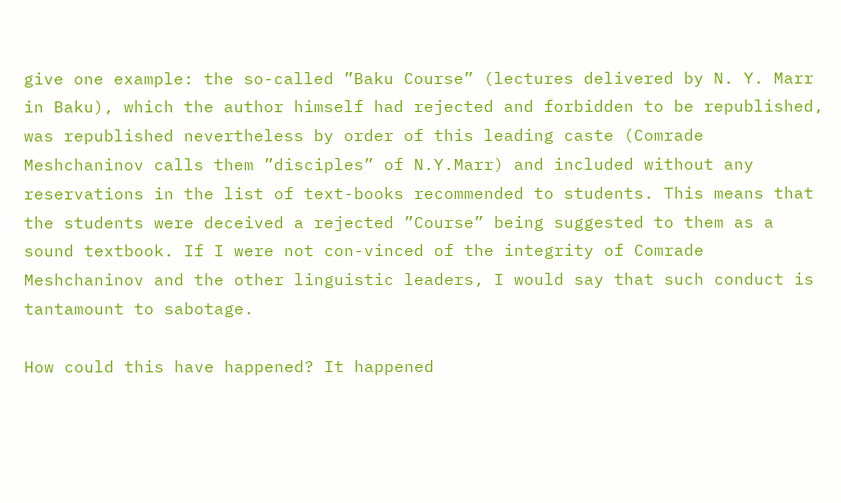give one example: the so-called ”Baku Course” (lectures delivered by N. Y. Marr in Baku), which the author himself had rejected and forbidden to be republished, was republished nevertheless by order of this leading caste (Comrade Meshchaninov calls them ”disciples” of N.Y.Marr) and included without any reservations in the list of text-books recommended to students. This means that the students were deceived a rejected ”Course” being suggested to them as a sound textbook. If I were not con-vinced of the integrity of Comrade Meshchaninov and the other linguistic leaders, I would say that such conduct is tantamount to sabotage.

How could this have happened? It happened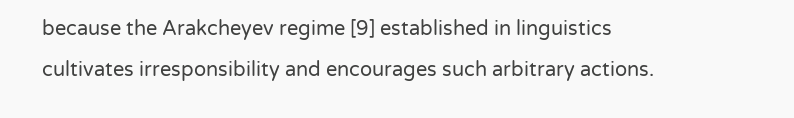because the Arakcheyev regime [9] established in linguistics cultivates irresponsibility and encourages such arbitrary actions.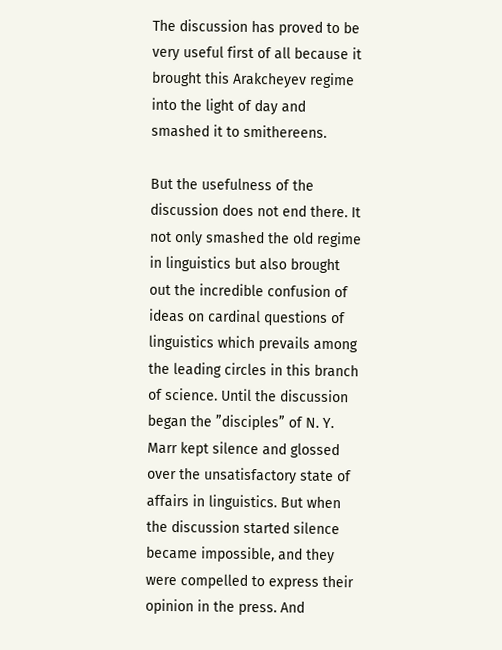The discussion has proved to be very useful first of all because it brought this Arakcheyev regime into the light of day and smashed it to smithereens.

But the usefulness of the discussion does not end there. It not only smashed the old regime in linguistics but also brought out the incredible confusion of ideas on cardinal questions of linguistics which prevails among the leading circles in this branch of science. Until the discussion began the ”disciples” of N. Y. Marr kept silence and glossed over the unsatisfactory state of affairs in linguistics. But when the discussion started silence became impossible, and they were compelled to express their opinion in the press. And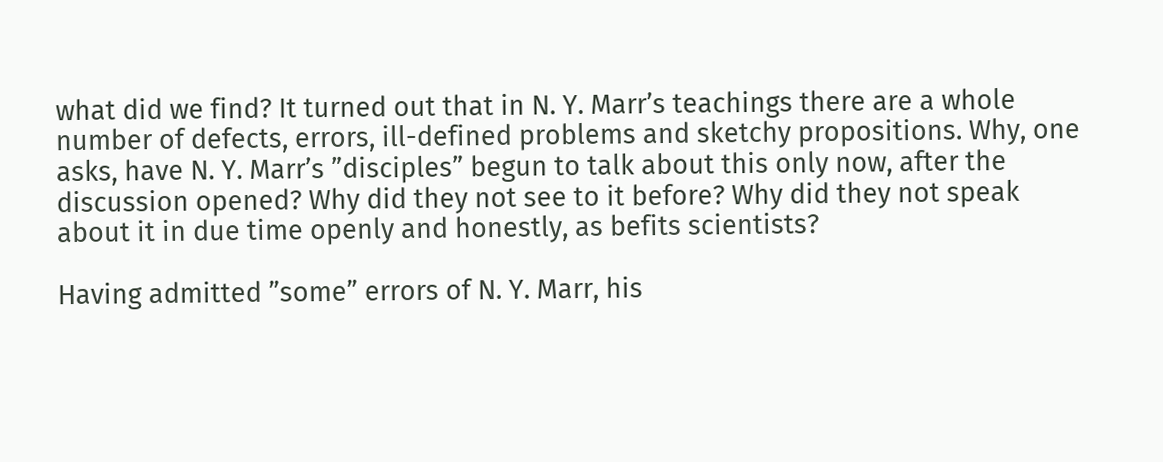what did we find? It turned out that in N. Y. Marr’s teachings there are a whole number of defects, errors, ill-defined problems and sketchy propositions. Why, one asks, have N. Y. Marr’s ”disciples” begun to talk about this only now, after the discussion opened? Why did they not see to it before? Why did they not speak about it in due time openly and honestly, as befits scientists?

Having admitted ”some” errors of N. Y. Marr, his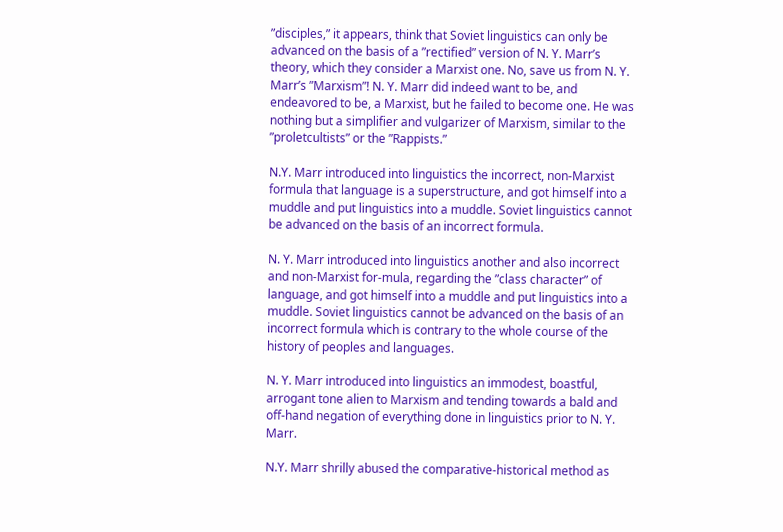”disciples,” it appears, think that Soviet linguistics can only be advanced on the basis of a ”rectified” version of N. Y. Marr’s theory, which they consider a Marxist one. No, save us from N. Y. Marr’s ”Marxism”! N. Y. Marr did indeed want to be, and endeavored to be, a Marxist, but he failed to become one. He was nothing but a simplifier and vulgarizer of Marxism, similar to the ”proletcultists” or the ”Rappists.”

N.Y. Marr introduced into linguistics the incorrect, non-Marxist formula that language is a superstructure, and got himself into a muddle and put linguistics into a muddle. Soviet linguistics cannot be advanced on the basis of an incorrect formula.

N. Y. Marr introduced into linguistics another and also incorrect and non-Marxist for-mula, regarding the ”class character” of language, and got himself into a muddle and put linguistics into a muddle. Soviet linguistics cannot be advanced on the basis of an incorrect formula which is contrary to the whole course of the history of peoples and languages.

N. Y. Marr introduced into linguistics an immodest, boastful, arrogant tone alien to Marxism and tending towards a bald and off-hand negation of everything done in linguistics prior to N. Y. Marr.

N.Y. Marr shrilly abused the comparative-historical method as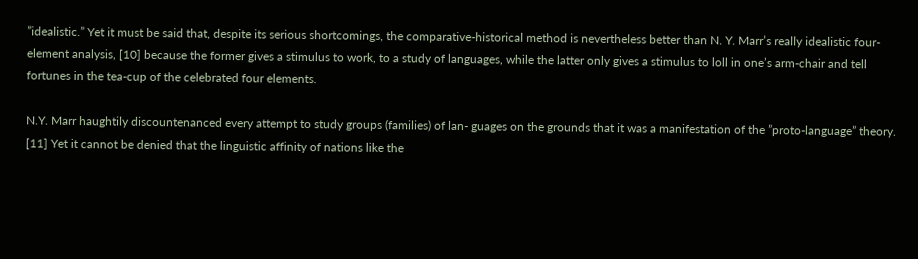”idealistic.” Yet it must be said that, despite its serious shortcomings, the comparative-historical method is nevertheless better than N. Y. Marr’s really idealistic four-element analysis, [10] because the former gives a stimulus to work, to a study of languages, while the latter only gives a stimulus to loll in one’s arm-chair and tell fortunes in the tea-cup of the celebrated four elements.

N.Y. Marr haughtily discountenanced every attempt to study groups (families) of lan- guages on the grounds that it was a manifestation of the ”proto-language” theory. [11] Yet it cannot be denied that the linguistic affinity of nations like the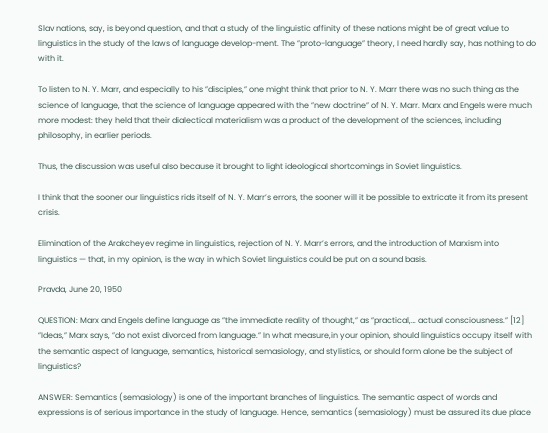Slav nations, say, is beyond question, and that a study of the linguistic affinity of these nations might be of great value to linguistics in the study of the laws of language develop-ment. The ”proto-language” theory, I need hardly say, has nothing to do with it.

To listen to N. Y. Marr, and especially to his ”disciples,” one might think that prior to N. Y. Marr there was no such thing as the science of language, that the science of language appeared with the ”new doctrine” of N. Y. Marr. Marx and Engels were much more modest: they held that their dialectical materialism was a product of the development of the sciences, including philosophy, in earlier periods.

Thus, the discussion was useful also because it brought to light ideological shortcomings in Soviet linguistics.

I think that the sooner our linguistics rids itself of N. Y. Marr’s errors, the sooner will it be possible to extricate it from its present crisis.

Elimination of the Arakcheyev regime in linguistics, rejection of N. Y. Marr’s errors, and the introduction of Marxism into linguistics — that, in my opinion, is the way in which Soviet linguistics could be put on a sound basis.

Pravda, June 20, 1950

QUESTION: Marx and Engels define language as ”the immediate reality of thought,” as ”practical,… actual consciousness.” [12] ”Ideas,” Marx says, ”do not exist divorced from language.” In what measure,in your opinion, should linguistics occupy itself with the semantic aspect of language, semantics, historical semasiology, and stylistics, or should form alone be the subject of linguistics?

ANSWER: Semantics (semasiology) is one of the important branches of linguistics. The semantic aspect of words and expressions is of serious importance in the study of language. Hence, semantics (semasiology) must be assured its due place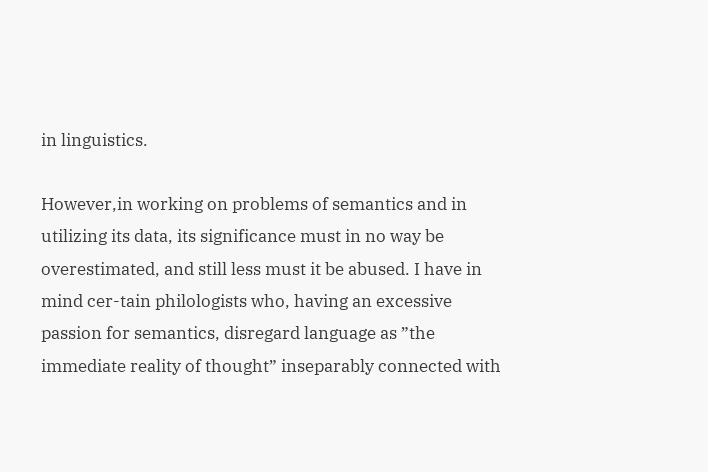in linguistics.

However,in working on problems of semantics and in utilizing its data, its significance must in no way be overestimated, and still less must it be abused. I have in mind cer-tain philologists who, having an excessive passion for semantics, disregard language as ”the immediate reality of thought” inseparably connected with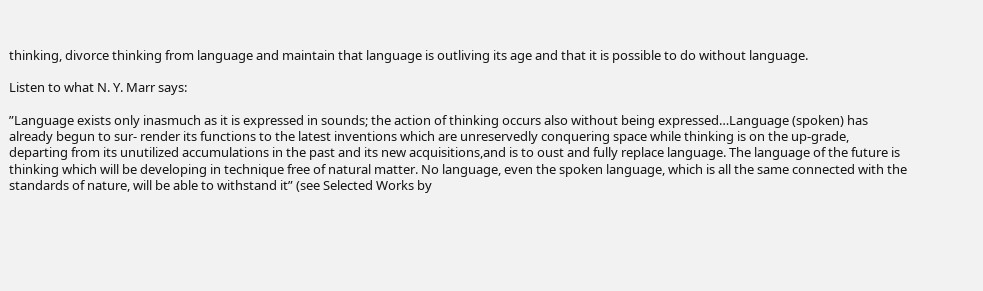thinking, divorce thinking from language and maintain that language is outliving its age and that it is possible to do without language.

Listen to what N. Y. Marr says:

”Language exists only inasmuch as it is expressed in sounds; the action of thinking occurs also without being expressed…Language (spoken) has already begun to sur- render its functions to the latest inventions which are unreservedly conquering space while thinking is on the up-grade, departing from its unutilized accumulations in the past and its new acquisitions,and is to oust and fully replace language. The language of the future is thinking which will be developing in technique free of natural matter. No language, even the spoken language, which is all the same connected with the standards of nature, will be able to withstand it” (see Selected Works by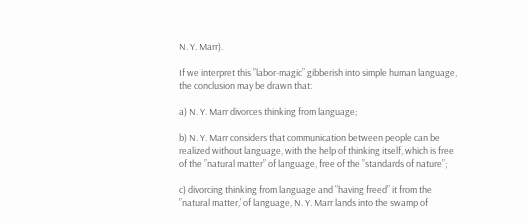N. Y. Marr).

If we interpret this ”labor-magic” gibberish into simple human language, the conclusion may be drawn that:

a) N. Y. Marr divorces thinking from language;

b) N. Y. Marr considers that communication between people can be realized without language, with the help of thinking itself, which is free of the ”natural matter” of language, free of the ”standards of nature”;

c) divorcing thinking from language and ”having freed” it from the ”natural matter,’ of language, N. Y. Marr lands into the swamp of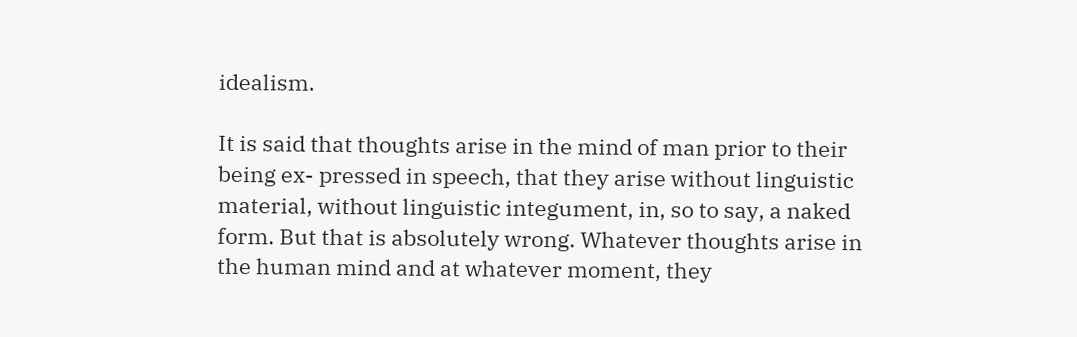idealism.

It is said that thoughts arise in the mind of man prior to their being ex- pressed in speech, that they arise without linguistic material, without linguistic integument, in, so to say, a naked form. But that is absolutely wrong. Whatever thoughts arise in the human mind and at whatever moment, they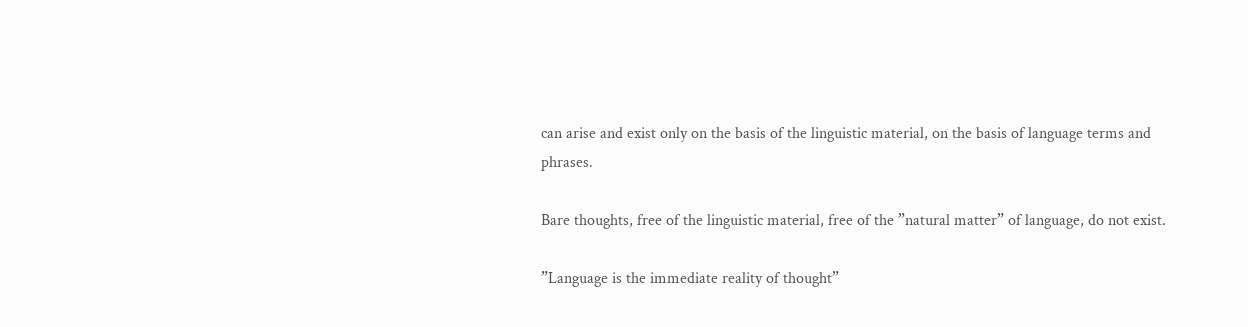can arise and exist only on the basis of the linguistic material, on the basis of language terms and phrases.

Bare thoughts, free of the linguistic material, free of the ”natural matter” of language, do not exist.

”Language is the immediate reality of thought”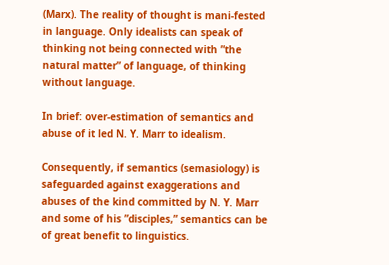(Marx). The reality of thought is mani-fested in language. Only idealists can speak of thinking not being connected with ”the natural matter” of language, of thinking without language.

In brief: over-estimation of semantics and abuse of it led N. Y. Marr to idealism.

Consequently, if semantics (semasiology) is safeguarded against exaggerations and abuses of the kind committed by N. Y. Marr and some of his ”disciples,” semantics can be of great benefit to linguistics.